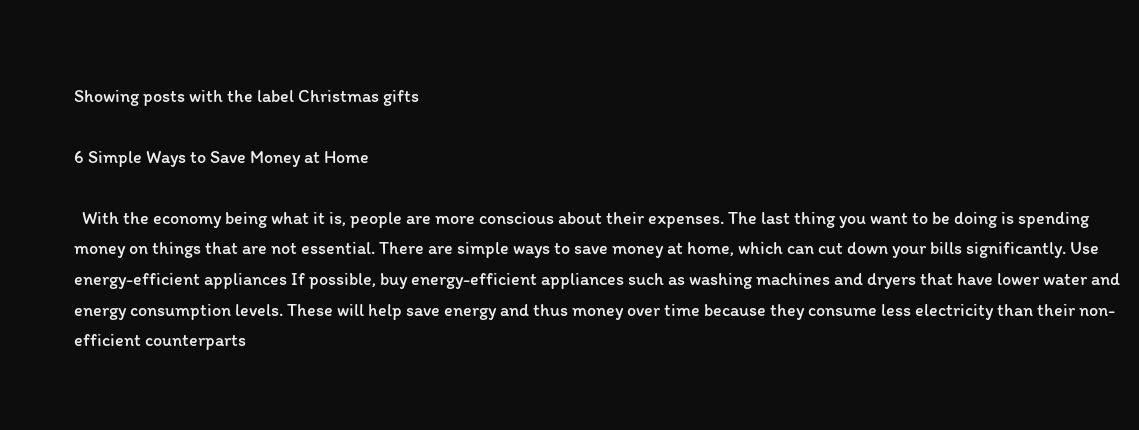Showing posts with the label Christmas gifts

6 Simple Ways to Save Money at Home

  With the economy being what it is, people are more conscious about their expenses. The last thing you want to be doing is spending money on things that are not essential. There are simple ways to save money at home, which can cut down your bills significantly. Use energy-efficient appliances If possible, buy energy-efficient appliances such as washing machines and dryers that have lower water and energy consumption levels. These will help save energy and thus money over time because they consume less electricity than their non-efficient counterparts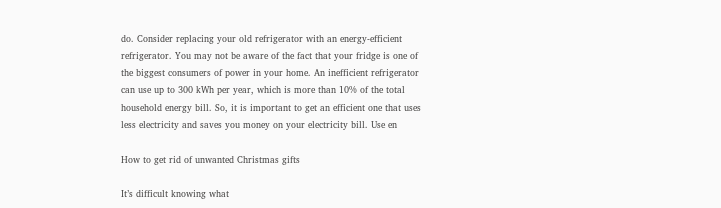do. Consider replacing your old refrigerator with an energy-efficient refrigerator. You may not be aware of the fact that your fridge is one of the biggest consumers of power in your home. An inefficient refrigerator can use up to 300 kWh per year, which is more than 10% of the total household energy bill. So, it is important to get an efficient one that uses less electricity and saves you money on your electricity bill. Use en

How to get rid of unwanted Christmas gifts

It’s difficult knowing what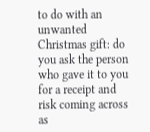to do with an unwanted Christmas gift: do you ask the person who gave it to you for a receipt and risk coming across as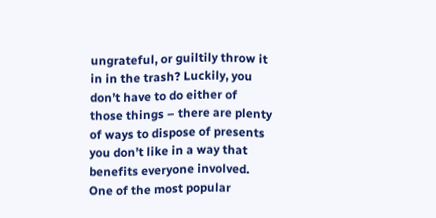ungrateful, or guiltily throw it in in the trash? Luckily, you don’t have to do either of those things – there are plenty of ways to dispose of presents you don’t like in a way that benefits everyone involved. One of the most popular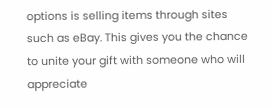options is selling items through sites such as eBay. This gives you the chance to unite your gift with someone who will appreciate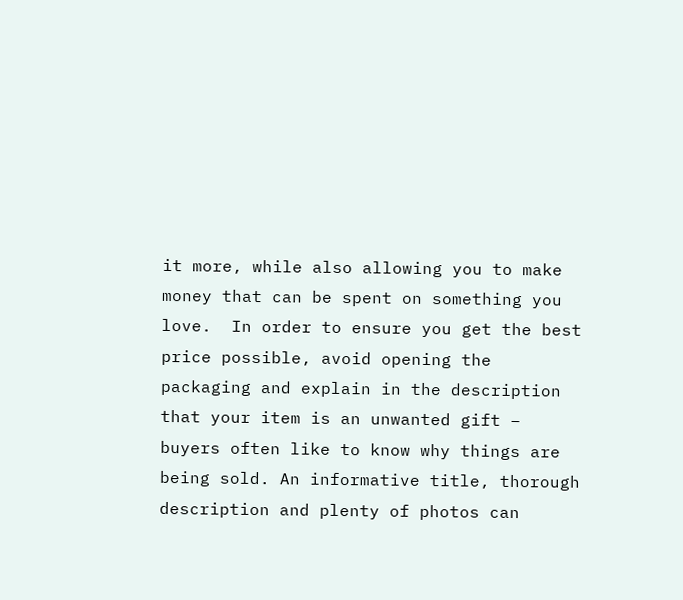it more, while also allowing you to make money that can be spent on something you love.  In order to ensure you get the best price possible, avoid opening the packaging and explain in the description that your item is an unwanted gift – buyers often like to know why things are being sold. An informative title, thorough description and plenty of photos can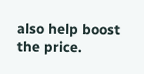also help boost the price.